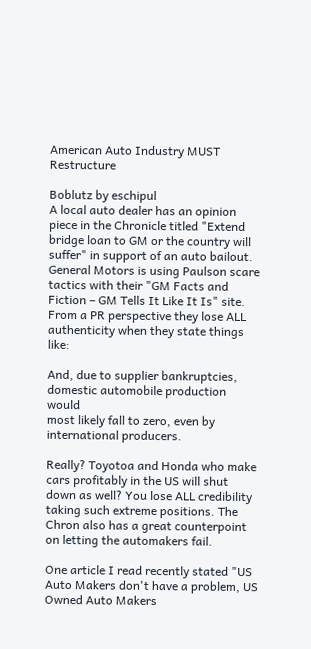American Auto Industry MUST Restructure

Boblutz by eschipul
A local auto dealer has an opinion piece in the Chronicle titled "Extend bridge loan to GM or the country will suffer" in support of an auto bailout. General Motors is using Paulson scare tactics with their "GM Facts and Fiction – GM Tells It Like It Is" site. From a PR perspective they lose ALL authenticity when they state things like:

And, due to supplier bankruptcies, domestic automobile production would
most likely fall to zero, even by international producers.

Really? Toyotoa and Honda who make cars profitably in the US will shut down as well? You lose ALL credibility taking such extreme positions. The Chron also has a great counterpoint on letting the automakers fail.

One article I read recently stated "US Auto Makers don't have a problem, US Owned Auto Makers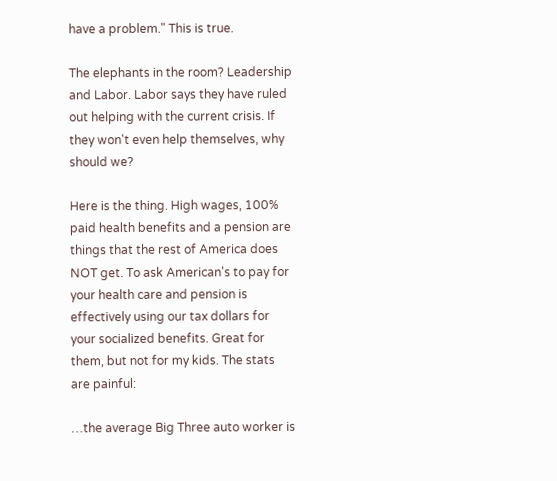have a problem." This is true.

The elephants in the room? Leadership and Labor. Labor says they have ruled out helping with the current crisis. If they won't even help themselves, why should we?

Here is the thing. High wages, 100% paid health benefits and a pension are things that the rest of America does NOT get. To ask American's to pay for your health care and pension is effectively using our tax dollars for your socialized benefits. Great for them, but not for my kids. The stats are painful:

…the average Big Three auto worker is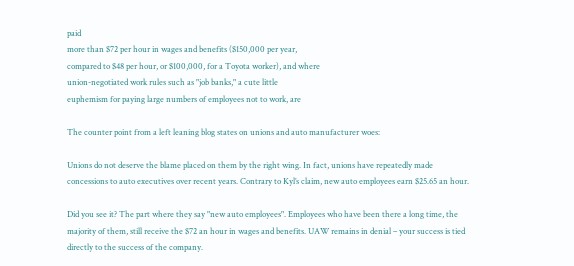paid
more than $72 per hour in wages and benefits ($150,000 per year,
compared to $48 per hour, or $100,000, for a Toyota worker), and where
union-negotiated work rules such as "job banks," a cute little
euphemism for paying large numbers of employees not to work, are

The counter point from a left leaning blog states on unions and auto manufacturer woes:

Unions do not deserve the blame placed on them by the right wing. In fact, unions have repeatedly made concessions to auto executives over recent years. Contrary to Kyl’s claim, new auto employees earn $25.65 an hour.

Did you see it? The part where they say "new auto employees". Employees who have been there a long time, the majority of them, still receive the $72 an hour in wages and benefits. UAW remains in denial – your success is tied directly to the success of the company.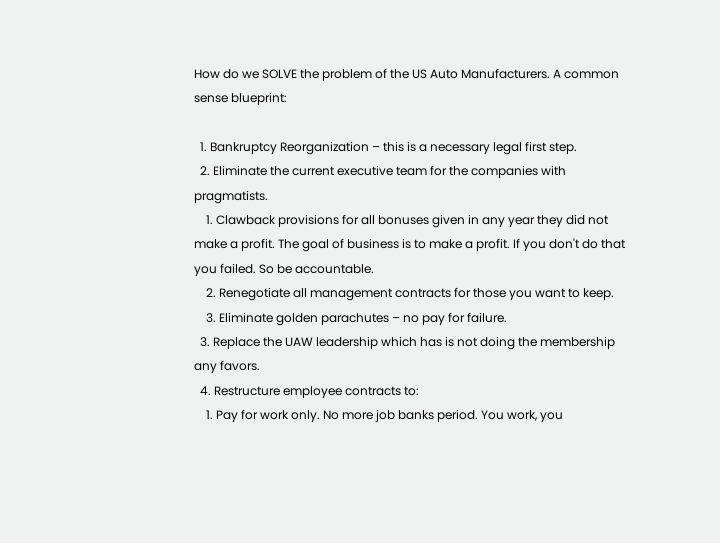How do we SOLVE the problem of the US Auto Manufacturers. A common sense blueprint:

  1. Bankruptcy Reorganization – this is a necessary legal first step.
  2. Eliminate the current executive team for the companies with pragmatists.
    1. Clawback provisions for all bonuses given in any year they did not make a profit. The goal of business is to make a profit. If you don't do that you failed. So be accountable.
    2. Renegotiate all management contracts for those you want to keep.
    3. Eliminate golden parachutes – no pay for failure.
  3. Replace the UAW leadership which has is not doing the membership any favors.
  4. Restructure employee contracts to:
    1. Pay for work only. No more job banks period. You work, you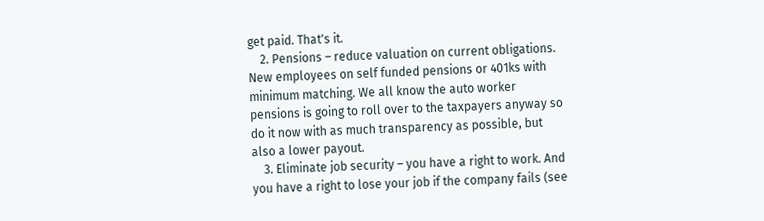get paid. That's it.
    2. Pensions – reduce valuation on current obligations. New employees on self funded pensions or 401ks with minimum matching. We all know the auto worker pensions is going to roll over to the taxpayers anyway so do it now with as much transparency as possible, but also a lower payout.
    3. Eliminate job security – you have a right to work. And you have a right to lose your job if the company fails (see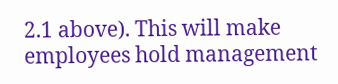2.1 above). This will make employees hold management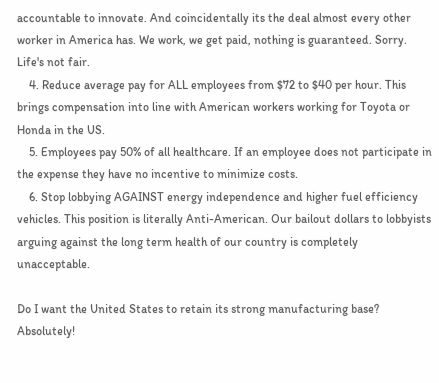accountable to innovate. And coincidentally its the deal almost every other worker in America has. We work, we get paid, nothing is guaranteed. Sorry. Life's not fair.
    4. Reduce average pay for ALL employees from $72 to $40 per hour. This brings compensation into line with American workers working for Toyota or Honda in the US.
    5. Employees pay 50% of all healthcare. If an employee does not participate in the expense they have no incentive to minimize costs.
    6. Stop lobbying AGAINST energy independence and higher fuel efficiency vehicles. This position is literally Anti-American. Our bailout dollars to lobbyists arguing against the long term health of our country is completely unacceptable.

Do I want the United States to retain its strong manufacturing base? Absolutely!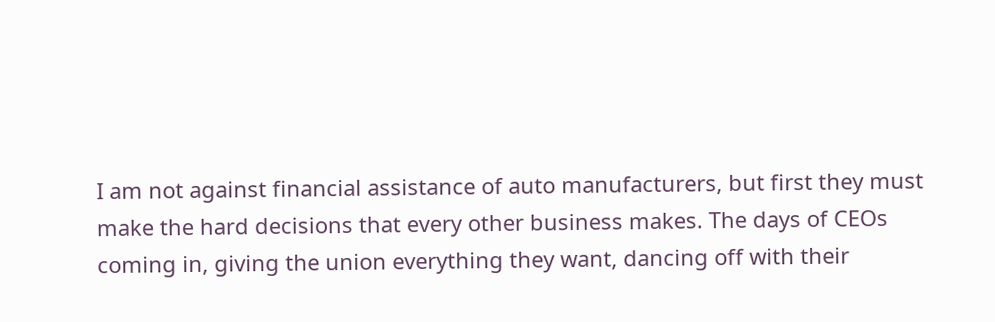I am not against financial assistance of auto manufacturers, but first they must make the hard decisions that every other business makes. The days of CEOs coming in, giving the union everything they want, dancing off with their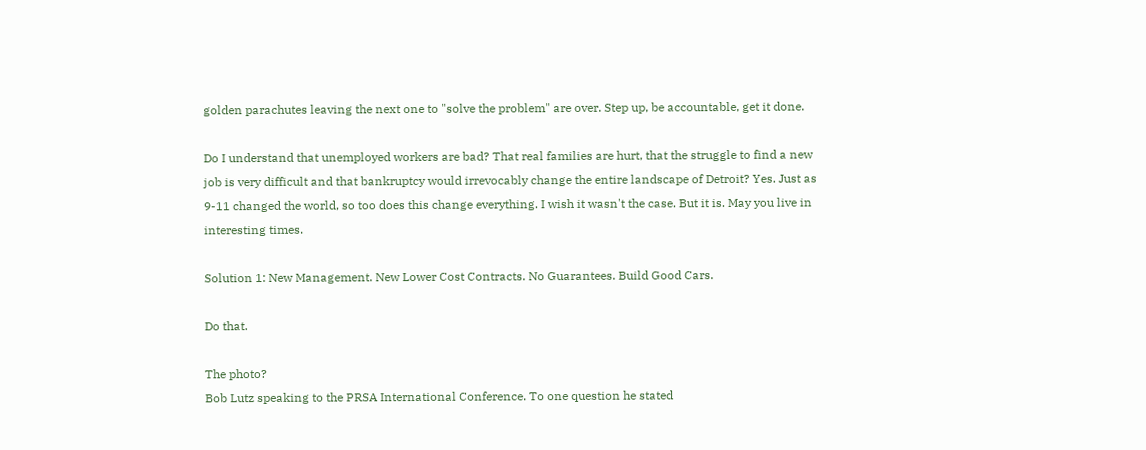golden parachutes leaving the next one to "solve the problem" are over. Step up, be accountable, get it done.

Do I understand that unemployed workers are bad? That real families are hurt, that the struggle to find a new job is very difficult and that bankruptcy would irrevocably change the entire landscape of Detroit? Yes. Just as 9-11 changed the world, so too does this change everything. I wish it wasn't the case. But it is. May you live in interesting times.

Solution 1: New Management. New Lower Cost Contracts. No Guarantees. Build Good Cars.

Do that.

The photo?
Bob Lutz speaking to the PRSA International Conference. To one question he stated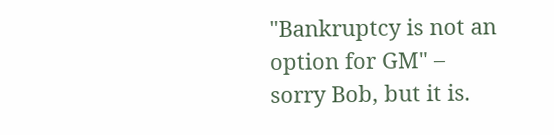"Bankruptcy is not an option for GM" – sorry Bob, but it is.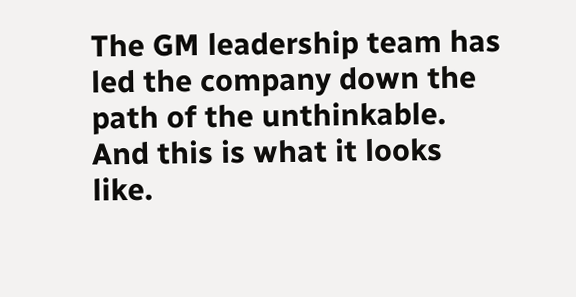The GM leadership team has led the company down the path of the unthinkable. And this is what it looks like.